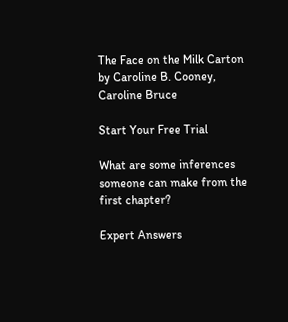The Face on the Milk Carton by Caroline B. Cooney, Caroline Bruce

Start Your Free Trial

What are some inferences someone can make from the first chapter?

Expert Answers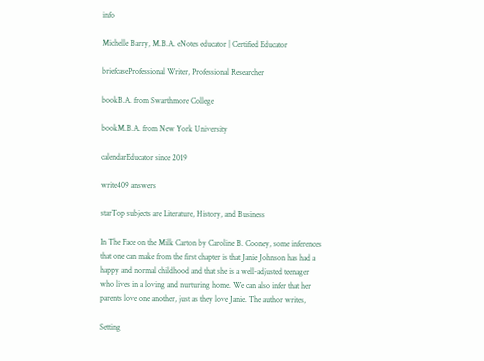info

Michelle Barry, M.B.A. eNotes educator | Certified Educator

briefcaseProfessional Writer, Professional Researcher

bookB.A. from Swarthmore College

bookM.B.A. from New York University

calendarEducator since 2019

write409 answers

starTop subjects are Literature, History, and Business

In The Face on the Milk Carton by Caroline B. Cooney, some inferences that one can make from the first chapter is that Janie Johnson has had a happy and normal childhood and that she is a well-adjusted teenager who lives in a loving and nurturing home. We can also infer that her parents love one another, just as they love Janie. The author writes,

Setting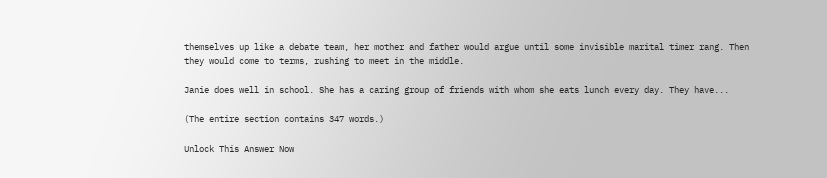themselves up like a debate team, her mother and father would argue until some invisible marital timer rang. Then they would come to terms, rushing to meet in the middle.

Janie does well in school. She has a caring group of friends with whom she eats lunch every day. They have...

(The entire section contains 347 words.)

Unlock This Answer Now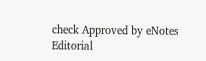check Approved by eNotes Editorial